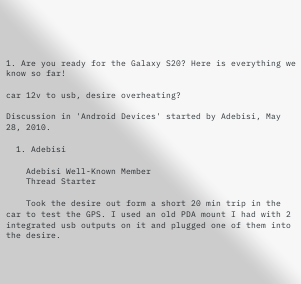1. Are you ready for the Galaxy S20? Here is everything we know so far!

car 12v to usb, desire overheating?

Discussion in 'Android Devices' started by Adebisi, May 28, 2010.

  1. Adebisi

    Adebisi Well-Known Member
    Thread Starter

    Took the desire out form a short 20 min trip in the car to test the GPS. I used an old PDA mount I had with 2 integrated usb outputs on it and plugged one of them into the desire.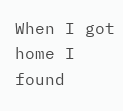When I got home I found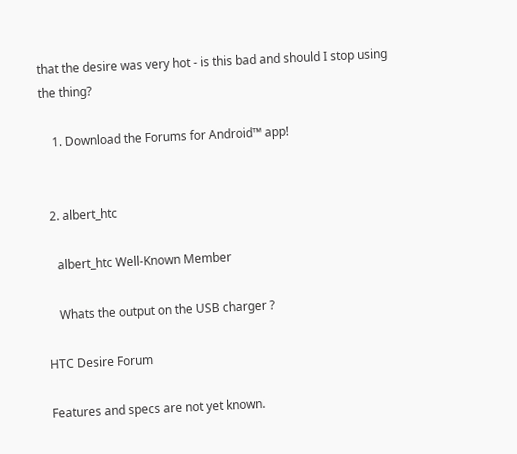that the desire was very hot - is this bad and should I stop using the thing?

    1. Download the Forums for Android™ app!


  2. albert_htc

    albert_htc Well-Known Member

    Whats the output on the USB charger ?

HTC Desire Forum

Features and specs are not yet known.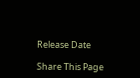Release Date

Share This Page